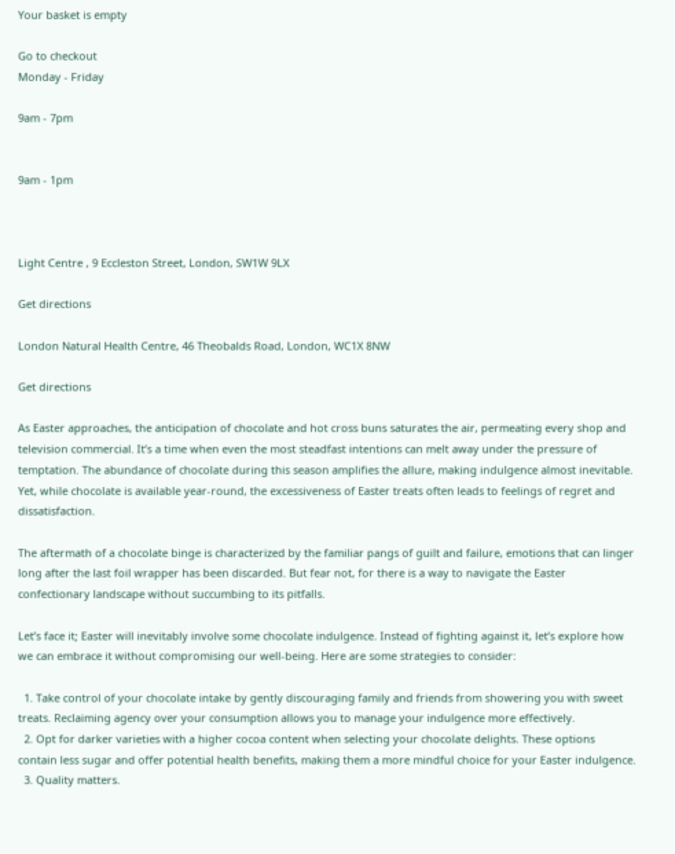Your basket is empty

Go to checkout
Monday - Friday

9am - 7pm


9am - 1pm



Light Centre , 9 Eccleston Street, London, SW1W 9LX

Get directions

London Natural Health Centre, 46 Theobalds Road, London, WC1X 8NW

Get directions

As Easter approaches, the anticipation of chocolate and hot cross buns saturates the air, permeating every shop and television commercial. It’s a time when even the most steadfast intentions can melt away under the pressure of temptation. The abundance of chocolate during this season amplifies the allure, making indulgence almost inevitable. Yet, while chocolate is available year-round, the excessiveness of Easter treats often leads to feelings of regret and dissatisfaction.

The aftermath of a chocolate binge is characterized by the familiar pangs of guilt and failure, emotions that can linger long after the last foil wrapper has been discarded. But fear not, for there is a way to navigate the Easter confectionary landscape without succumbing to its pitfalls.

Let’s face it; Easter will inevitably involve some chocolate indulgence. Instead of fighting against it, let’s explore how we can embrace it without compromising our well-being. Here are some strategies to consider:

  1. Take control of your chocolate intake by gently discouraging family and friends from showering you with sweet treats. Reclaiming agency over your consumption allows you to manage your indulgence more effectively.
  2. Opt for darker varieties with a higher cocoa content when selecting your chocolate delights. These options contain less sugar and offer potential health benefits, making them a more mindful choice for your Easter indulgence.
  3. Quality matters.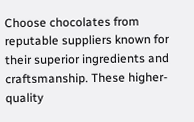Choose chocolates from reputable suppliers known for their superior ingredients and craftsmanship. These higher-quality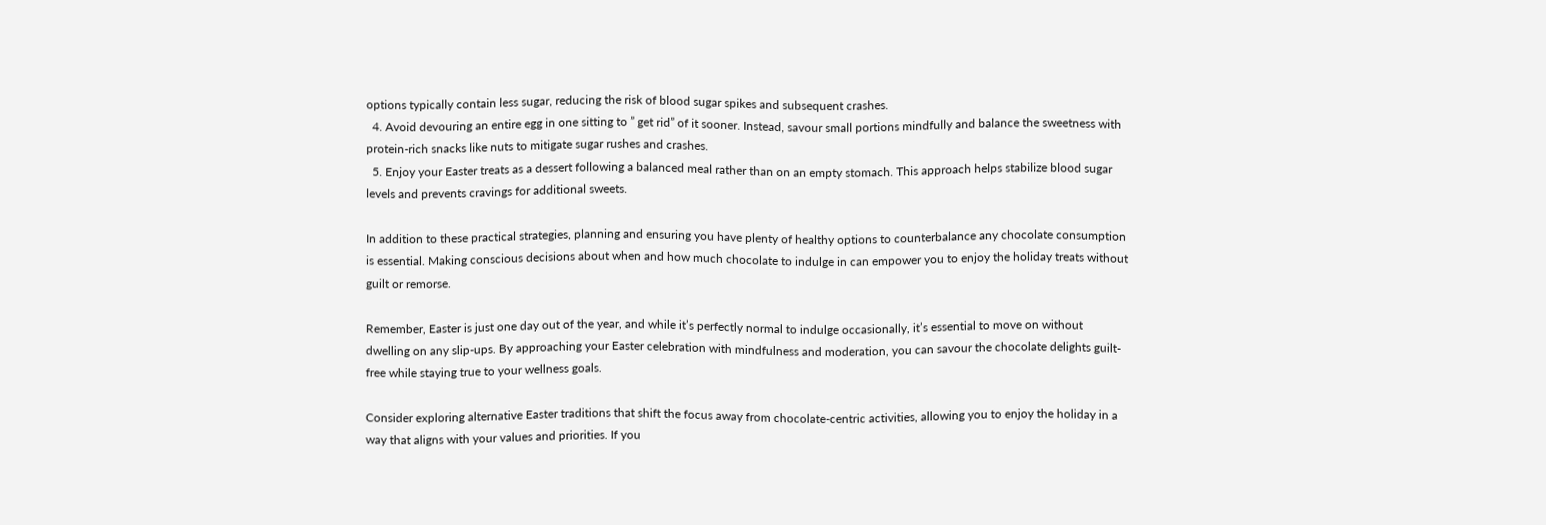options typically contain less sugar, reducing the risk of blood sugar spikes and subsequent crashes.
  4. Avoid devouring an entire egg in one sitting to ” get rid” of it sooner. Instead, savour small portions mindfully and balance the sweetness with protein-rich snacks like nuts to mitigate sugar rushes and crashes.
  5. Enjoy your Easter treats as a dessert following a balanced meal rather than on an empty stomach. This approach helps stabilize blood sugar levels and prevents cravings for additional sweets.

In addition to these practical strategies, planning and ensuring you have plenty of healthy options to counterbalance any chocolate consumption is essential. Making conscious decisions about when and how much chocolate to indulge in can empower you to enjoy the holiday treats without guilt or remorse.

Remember, Easter is just one day out of the year, and while it’s perfectly normal to indulge occasionally, it’s essential to move on without dwelling on any slip-ups. By approaching your Easter celebration with mindfulness and moderation, you can savour the chocolate delights guilt-free while staying true to your wellness goals.

Consider exploring alternative Easter traditions that shift the focus away from chocolate-centric activities, allowing you to enjoy the holiday in a way that aligns with your values and priorities. If you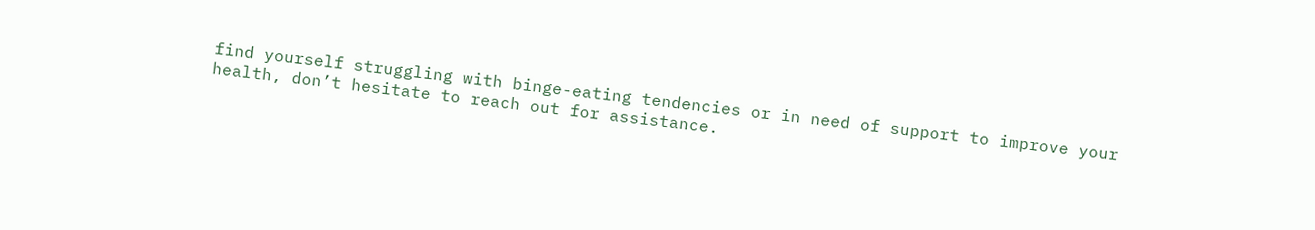find yourself struggling with binge-eating tendencies or in need of support to improve your health, don’t hesitate to reach out for assistance.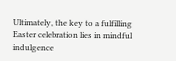Ultimately, the key to a fulfilling Easter celebration lies in mindful indulgence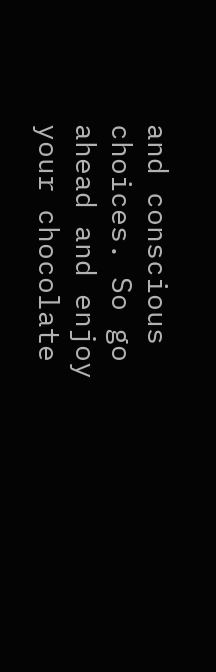and conscious choices. So go ahead and enjoy your chocolate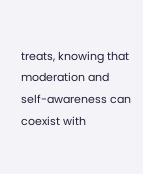treats, knowing that moderation and self-awareness can coexist with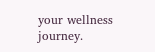your wellness journey.